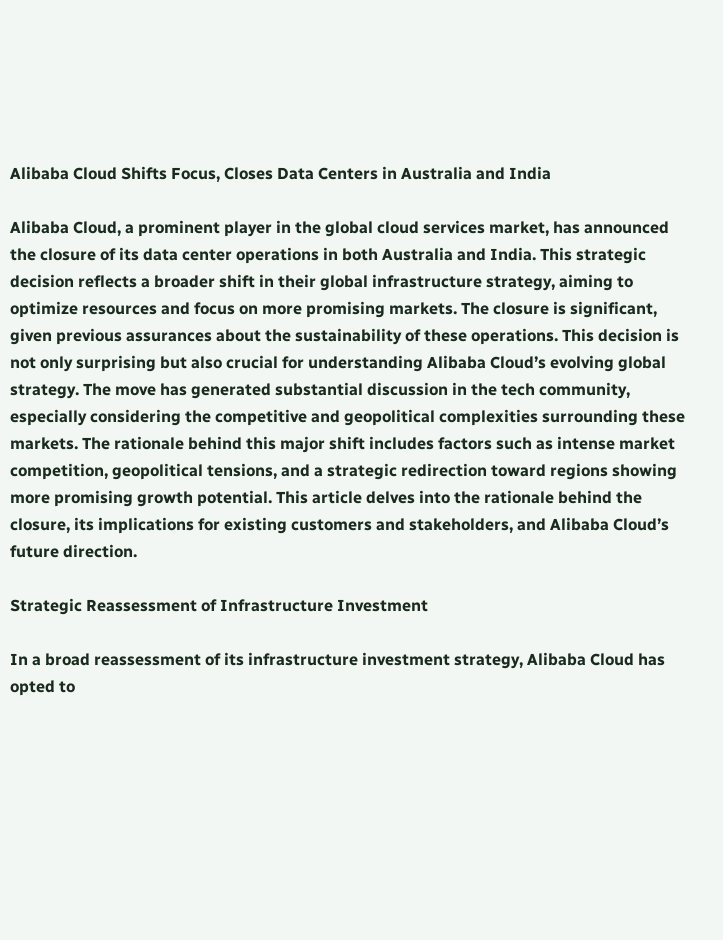Alibaba Cloud Shifts Focus, Closes Data Centers in Australia and India

Alibaba Cloud, a prominent player in the global cloud services market, has announced the closure of its data center operations in both Australia and India. This strategic decision reflects a broader shift in their global infrastructure strategy, aiming to optimize resources and focus on more promising markets. The closure is significant, given previous assurances about the sustainability of these operations. This decision is not only surprising but also crucial for understanding Alibaba Cloud’s evolving global strategy. The move has generated substantial discussion in the tech community, especially considering the competitive and geopolitical complexities surrounding these markets. The rationale behind this major shift includes factors such as intense market competition, geopolitical tensions, and a strategic redirection toward regions showing more promising growth potential. This article delves into the rationale behind the closure, its implications for existing customers and stakeholders, and Alibaba Cloud’s future direction.

Strategic Reassessment of Infrastructure Investment

In a broad reassessment of its infrastructure investment strategy, Alibaba Cloud has opted to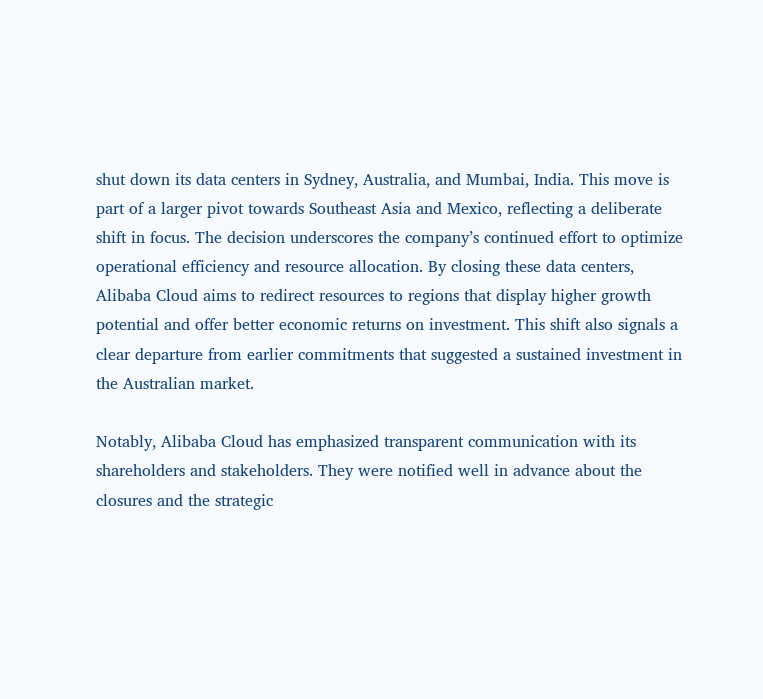shut down its data centers in Sydney, Australia, and Mumbai, India. This move is part of a larger pivot towards Southeast Asia and Mexico, reflecting a deliberate shift in focus. The decision underscores the company’s continued effort to optimize operational efficiency and resource allocation. By closing these data centers, Alibaba Cloud aims to redirect resources to regions that display higher growth potential and offer better economic returns on investment. This shift also signals a clear departure from earlier commitments that suggested a sustained investment in the Australian market.

Notably, Alibaba Cloud has emphasized transparent communication with its shareholders and stakeholders. They were notified well in advance about the closures and the strategic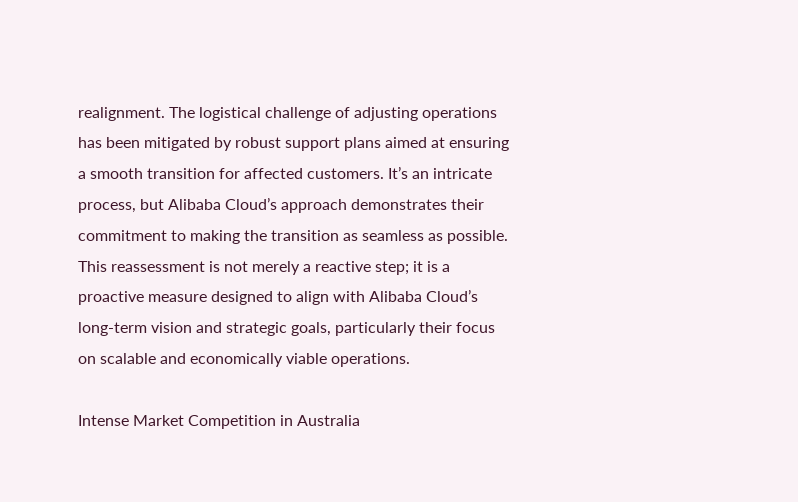realignment. The logistical challenge of adjusting operations has been mitigated by robust support plans aimed at ensuring a smooth transition for affected customers. It’s an intricate process, but Alibaba Cloud’s approach demonstrates their commitment to making the transition as seamless as possible. This reassessment is not merely a reactive step; it is a proactive measure designed to align with Alibaba Cloud’s long-term vision and strategic goals, particularly their focus on scalable and economically viable operations.

Intense Market Competition in Australia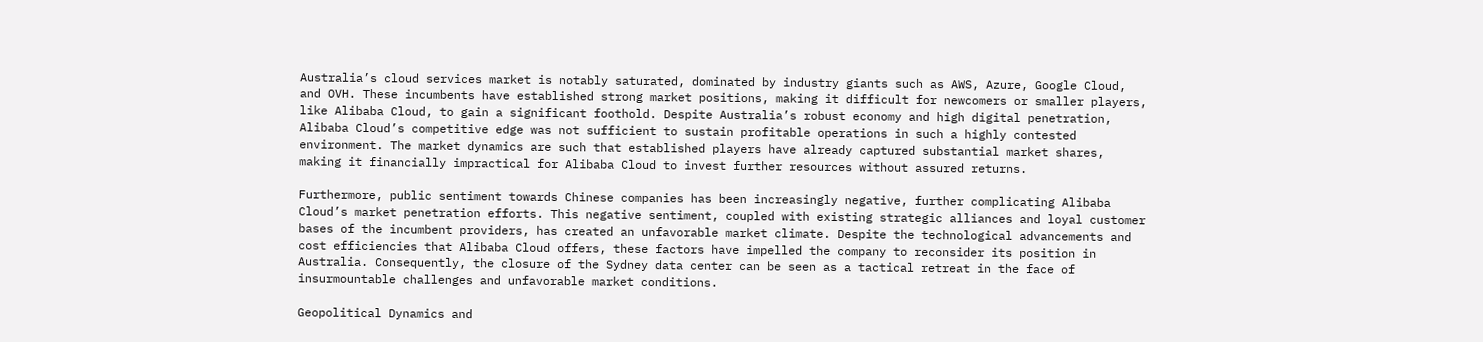Australia’s cloud services market is notably saturated, dominated by industry giants such as AWS, Azure, Google Cloud, and OVH. These incumbents have established strong market positions, making it difficult for newcomers or smaller players, like Alibaba Cloud, to gain a significant foothold. Despite Australia’s robust economy and high digital penetration, Alibaba Cloud’s competitive edge was not sufficient to sustain profitable operations in such a highly contested environment. The market dynamics are such that established players have already captured substantial market shares, making it financially impractical for Alibaba Cloud to invest further resources without assured returns.

Furthermore, public sentiment towards Chinese companies has been increasingly negative, further complicating Alibaba Cloud’s market penetration efforts. This negative sentiment, coupled with existing strategic alliances and loyal customer bases of the incumbent providers, has created an unfavorable market climate. Despite the technological advancements and cost efficiencies that Alibaba Cloud offers, these factors have impelled the company to reconsider its position in Australia. Consequently, the closure of the Sydney data center can be seen as a tactical retreat in the face of insurmountable challenges and unfavorable market conditions.

Geopolitical Dynamics and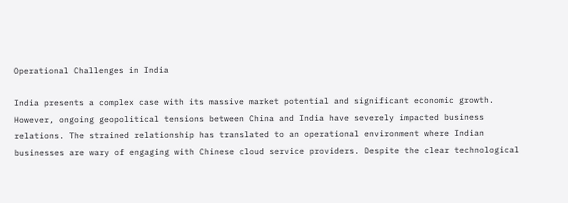Operational Challenges in India

India presents a complex case with its massive market potential and significant economic growth. However, ongoing geopolitical tensions between China and India have severely impacted business relations. The strained relationship has translated to an operational environment where Indian businesses are wary of engaging with Chinese cloud service providers. Despite the clear technological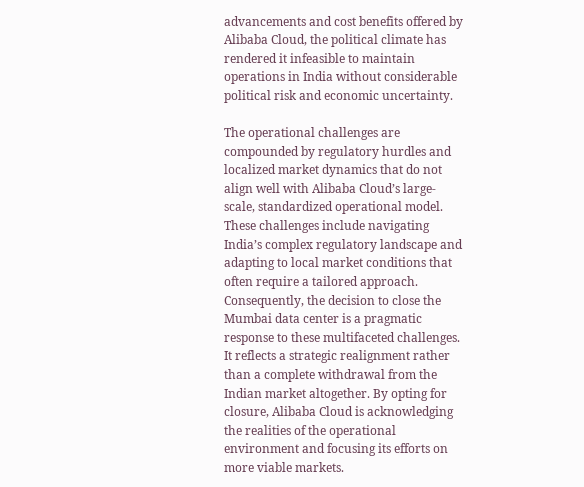advancements and cost benefits offered by Alibaba Cloud, the political climate has rendered it infeasible to maintain operations in India without considerable political risk and economic uncertainty.

The operational challenges are compounded by regulatory hurdles and localized market dynamics that do not align well with Alibaba Cloud’s large-scale, standardized operational model. These challenges include navigating India’s complex regulatory landscape and adapting to local market conditions that often require a tailored approach. Consequently, the decision to close the Mumbai data center is a pragmatic response to these multifaceted challenges. It reflects a strategic realignment rather than a complete withdrawal from the Indian market altogether. By opting for closure, Alibaba Cloud is acknowledging the realities of the operational environment and focusing its efforts on more viable markets.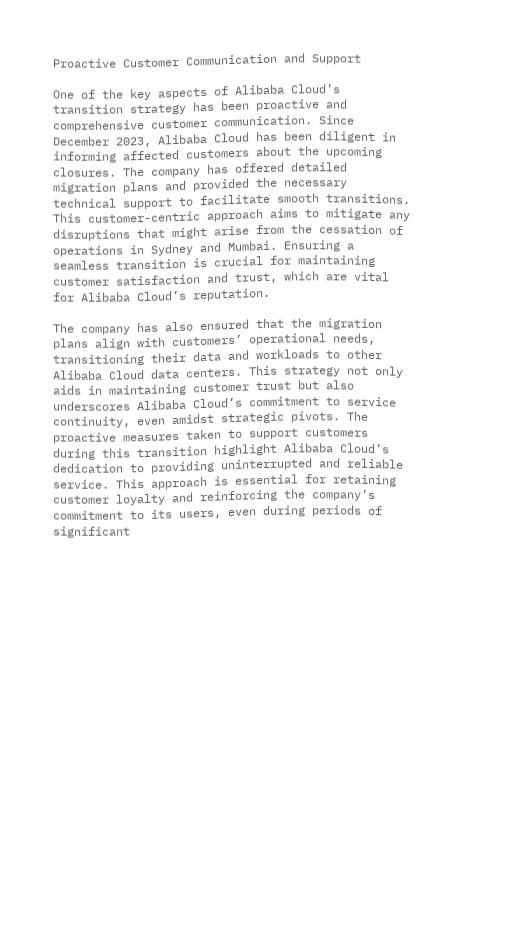Proactive Customer Communication and Support

One of the key aspects of Alibaba Cloud’s transition strategy has been proactive and comprehensive customer communication. Since December 2023, Alibaba Cloud has been diligent in informing affected customers about the upcoming closures. The company has offered detailed migration plans and provided the necessary technical support to facilitate smooth transitions. This customer-centric approach aims to mitigate any disruptions that might arise from the cessation of operations in Sydney and Mumbai. Ensuring a seamless transition is crucial for maintaining customer satisfaction and trust, which are vital for Alibaba Cloud’s reputation.

The company has also ensured that the migration plans align with customers’ operational needs, transitioning their data and workloads to other Alibaba Cloud data centers. This strategy not only aids in maintaining customer trust but also underscores Alibaba Cloud’s commitment to service continuity, even amidst strategic pivots. The proactive measures taken to support customers during this transition highlight Alibaba Cloud’s dedication to providing uninterrupted and reliable service. This approach is essential for retaining customer loyalty and reinforcing the company’s commitment to its users, even during periods of significant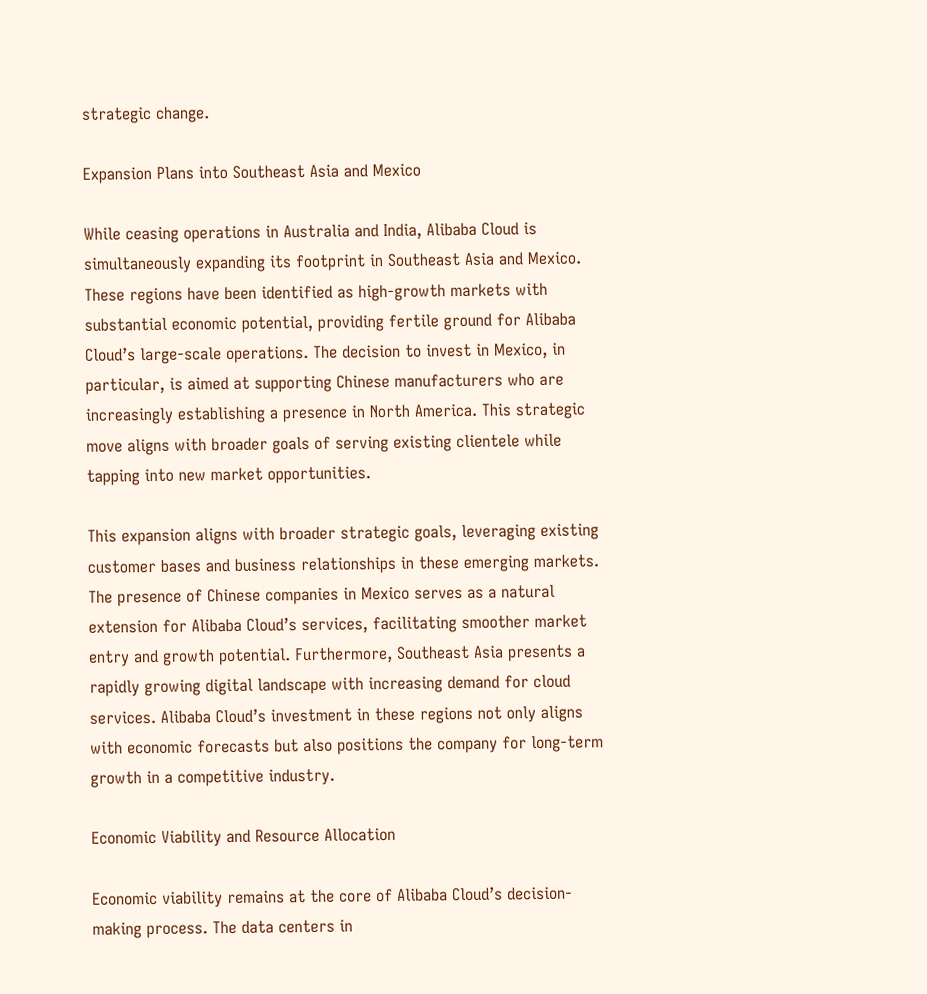strategic change.

Expansion Plans into Southeast Asia and Mexico

While ceasing operations in Australia and India, Alibaba Cloud is simultaneously expanding its footprint in Southeast Asia and Mexico. These regions have been identified as high-growth markets with substantial economic potential, providing fertile ground for Alibaba Cloud’s large-scale operations. The decision to invest in Mexico, in particular, is aimed at supporting Chinese manufacturers who are increasingly establishing a presence in North America. This strategic move aligns with broader goals of serving existing clientele while tapping into new market opportunities.

This expansion aligns with broader strategic goals, leveraging existing customer bases and business relationships in these emerging markets. The presence of Chinese companies in Mexico serves as a natural extension for Alibaba Cloud’s services, facilitating smoother market entry and growth potential. Furthermore, Southeast Asia presents a rapidly growing digital landscape with increasing demand for cloud services. Alibaba Cloud’s investment in these regions not only aligns with economic forecasts but also positions the company for long-term growth in a competitive industry.

Economic Viability and Resource Allocation

Economic viability remains at the core of Alibaba Cloud’s decision-making process. The data centers in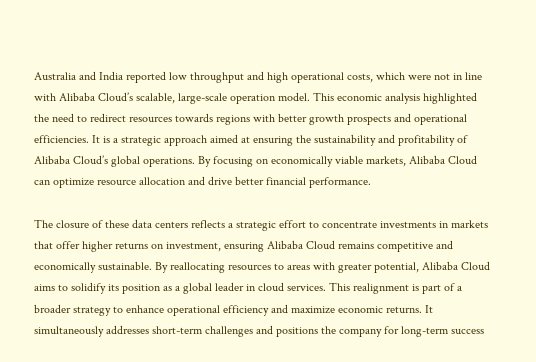Australia and India reported low throughput and high operational costs, which were not in line with Alibaba Cloud’s scalable, large-scale operation model. This economic analysis highlighted the need to redirect resources towards regions with better growth prospects and operational efficiencies. It is a strategic approach aimed at ensuring the sustainability and profitability of Alibaba Cloud’s global operations. By focusing on economically viable markets, Alibaba Cloud can optimize resource allocation and drive better financial performance.

The closure of these data centers reflects a strategic effort to concentrate investments in markets that offer higher returns on investment, ensuring Alibaba Cloud remains competitive and economically sustainable. By reallocating resources to areas with greater potential, Alibaba Cloud aims to solidify its position as a global leader in cloud services. This realignment is part of a broader strategy to enhance operational efficiency and maximize economic returns. It simultaneously addresses short-term challenges and positions the company for long-term success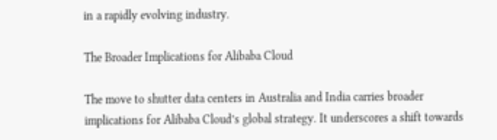in a rapidly evolving industry.

The Broader Implications for Alibaba Cloud

The move to shutter data centers in Australia and India carries broader implications for Alibaba Cloud’s global strategy. It underscores a shift towards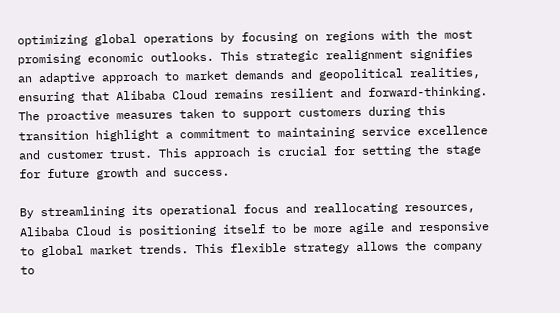optimizing global operations by focusing on regions with the most promising economic outlooks. This strategic realignment signifies an adaptive approach to market demands and geopolitical realities, ensuring that Alibaba Cloud remains resilient and forward-thinking. The proactive measures taken to support customers during this transition highlight a commitment to maintaining service excellence and customer trust. This approach is crucial for setting the stage for future growth and success.

By streamlining its operational focus and reallocating resources, Alibaba Cloud is positioning itself to be more agile and responsive to global market trends. This flexible strategy allows the company to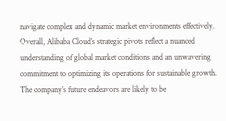navigate complex and dynamic market environments effectively. Overall, Alibaba Cloud’s strategic pivots reflect a nuanced understanding of global market conditions and an unwavering commitment to optimizing its operations for sustainable growth. The company’s future endeavors are likely to be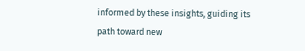informed by these insights, guiding its path toward new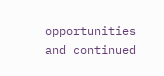opportunities and continued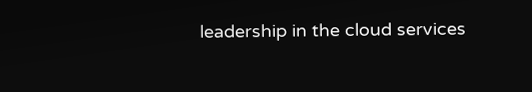leadership in the cloud services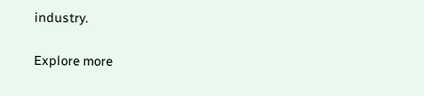industry.

Explore more